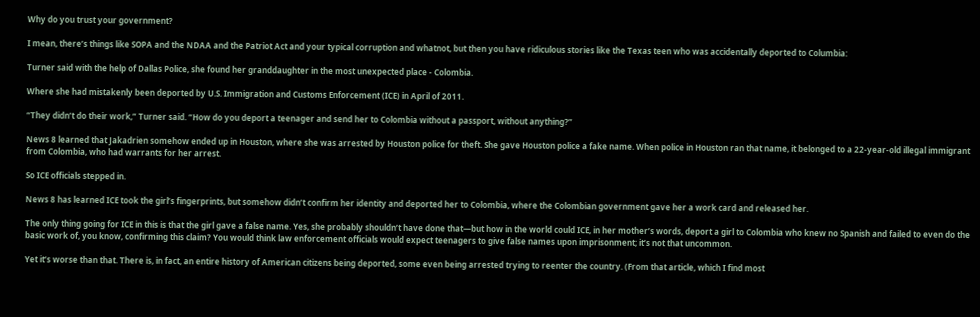Why do you trust your government?

I mean, there’s things like SOPA and the NDAA and the Patriot Act and your typical corruption and whatnot, but then you have ridiculous stories like the Texas teen who was accidentally deported to Columbia:

Turner said with the help of Dallas Police, she found her granddaughter in the most unexpected place - Colombia.

Where she had mistakenly been deported by U.S. Immigration and Customs Enforcement (ICE) in April of 2011.

“They didn’t do their work,” Turner said. “How do you deport a teenager and send her to Colombia without a passport, without anything?”

News 8 learned that Jakadrien somehow ended up in Houston, where she was arrested by Houston police for theft. She gave Houston police a fake name. When police in Houston ran that name, it belonged to a 22-year-old illegal immigrant from Colombia, who had warrants for her arrest.

So ICE officials stepped in.

News 8 has learned ICE took the girl’s fingerprints, but somehow didn’t confirm her identity and deported her to Colombia, where the Colombian government gave her a work card and released her.

The only thing going for ICE in this is that the girl gave a false name. Yes, she probably shouldn’t have done that—but how in the world could ICE, in her mother’s words, deport a girl to Colombia who knew no Spanish and failed to even do the basic work of, you know, confirming this claim? You would think law enforcement officials would expect teenagers to give false names upon imprisonment; it’s not that uncommon.

Yet it’s worse than that. There is, in fact, an entire history of American citizens being deported, some even being arrested trying to reenter the country. (From that article, which I find most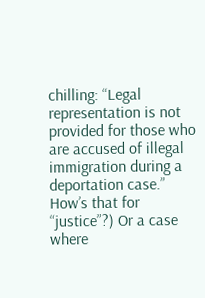chilling: “Legal representation is not provided for those who are accused of illegal immigration during a deportation case.” How’s that for “justice”?) Or a case where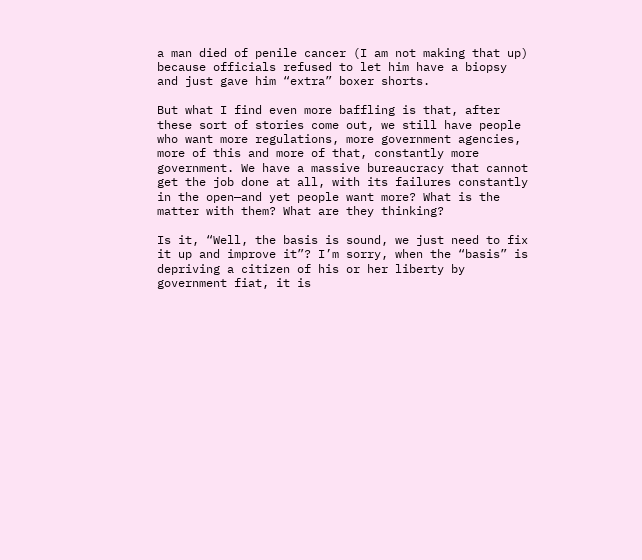a man died of penile cancer (I am not making that up) because officials refused to let him have a biopsy and just gave him “extra” boxer shorts.

But what I find even more baffling is that, after these sort of stories come out, we still have people who want more regulations, more government agencies, more of this and more of that, constantly more government. We have a massive bureaucracy that cannot get the job done at all, with its failures constantly in the open—and yet people want more? What is the matter with them? What are they thinking?

Is it, “Well, the basis is sound, we just need to fix it up and improve it”? I’m sorry, when the “basis” is depriving a citizen of his or her liberty by government fiat, it is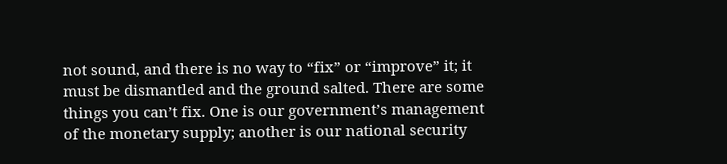not sound, and there is no way to “fix” or “improve” it; it must be dismantled and the ground salted. There are some things you can’t fix. One is our government’s management of the monetary supply; another is our national security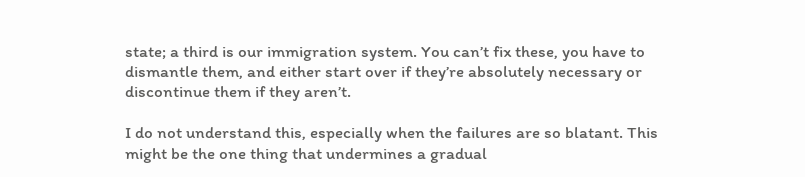state; a third is our immigration system. You can’t fix these, you have to dismantle them, and either start over if they’re absolutely necessary or discontinue them if they aren’t.

I do not understand this, especially when the failures are so blatant. This might be the one thing that undermines a gradual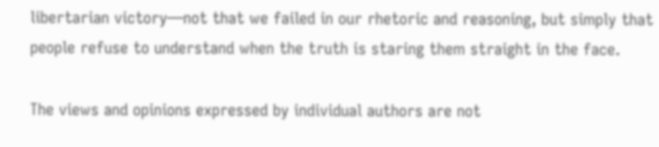libertarian victory—not that we failed in our rhetoric and reasoning, but simply that people refuse to understand when the truth is staring them straight in the face.

The views and opinions expressed by individual authors are not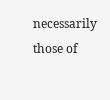necessarily those of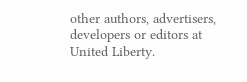other authors, advertisers, developers or editors at United Liberty.